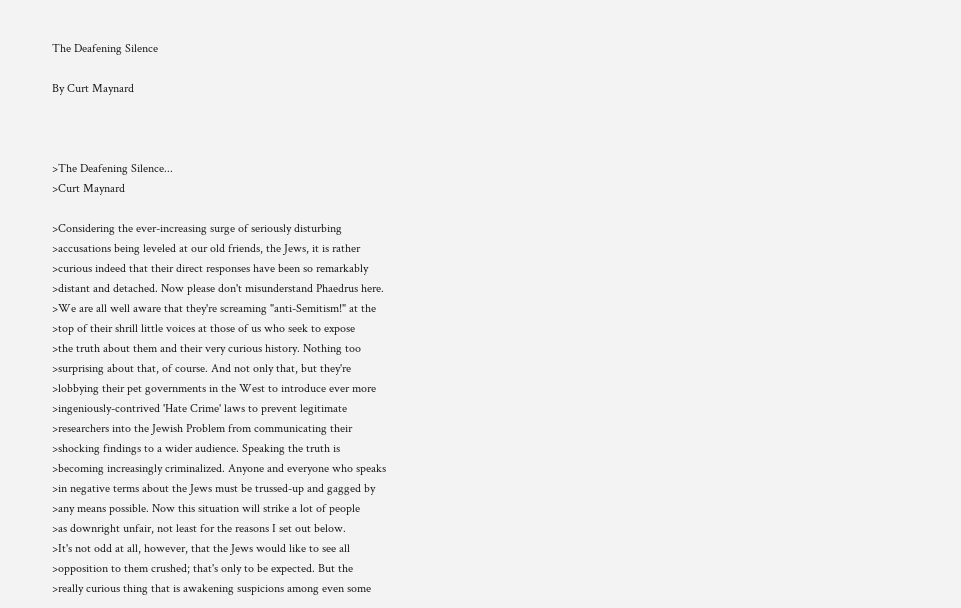The Deafening Silence

By Curt Maynard



>The Deafening Silence...
>Curt Maynard

>Considering the ever-increasing surge of seriously disturbing
>accusations being leveled at our old friends, the Jews, it is rather
>curious indeed that their direct responses have been so remarkably
>distant and detached. Now please don't misunderstand Phaedrus here.
>We are all well aware that they're screaming "anti-Semitism!" at the
>top of their shrill little voices at those of us who seek to expose
>the truth about them and their very curious history. Nothing too
>surprising about that, of course. And not only that, but they're
>lobbying their pet governments in the West to introduce ever more
>ingeniously-contrived 'Hate Crime' laws to prevent legitimate
>researchers into the Jewish Problem from communicating their
>shocking findings to a wider audience. Speaking the truth is
>becoming increasingly criminalized. Anyone and everyone who speaks
>in negative terms about the Jews must be trussed-up and gagged by
>any means possible. Now this situation will strike a lot of people
>as downright unfair, not least for the reasons I set out below.
>It's not odd at all, however, that the Jews would like to see all
>opposition to them crushed; that's only to be expected. But the
>really curious thing that is awakening suspicions among even some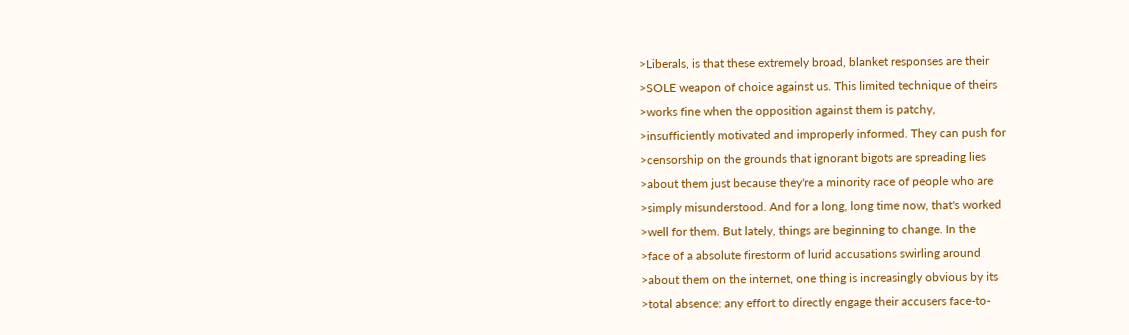>Liberals, is that these extremely broad, blanket responses are their
>SOLE weapon of choice against us. This limited technique of theirs
>works fine when the opposition against them is patchy,
>insufficiently motivated and improperly informed. They can push for
>censorship on the grounds that ignorant bigots are spreading lies
>about them just because they're a minority race of people who are
>simply misunderstood. And for a long, long time now, that's worked
>well for them. But lately, things are beginning to change. In the
>face of a absolute firestorm of lurid accusations swirling around
>about them on the internet, one thing is increasingly obvious by its
>total absence: any effort to directly engage their accusers face-to-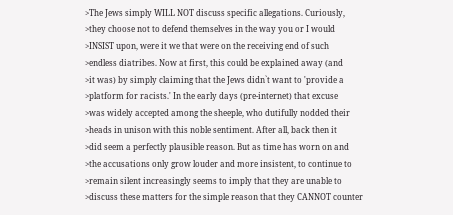>The Jews simply WILL NOT discuss specific allegations. Curiously,
>they choose not to defend themselves in the way you or I would
>INSIST upon, were it we that were on the receiving end of such
>endless diatribes. Now at first, this could be explained away (and
>it was) by simply claiming that the Jews didn`t want to 'provide a
>platform for racists.' In the early days (pre-internet) that excuse
>was widely accepted among the sheeple, who dutifully nodded their
>heads in unison with this noble sentiment. After all, back then it
>did seem a perfectly plausible reason. But as time has worn on and
>the accusations only grow louder and more insistent, to continue to
>remain silent increasingly seems to imply that they are unable to
>discuss these matters for the simple reason that they CANNOT counter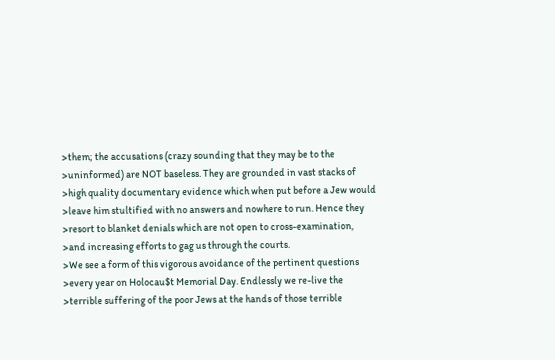>them; the accusations (crazy sounding that they may be to the
>uninformed) are NOT baseless. They are grounded in vast stacks of
>high quality documentary evidence which when put before a Jew would
>leave him stultified with no answers and nowhere to run. Hence they
>resort to blanket denials which are not open to cross-examination,
>and increasing efforts to gag us through the courts.
>We see a form of this vigorous avoidance of the pertinent questions
>every year on Holocau$t Memorial Day. Endlessly we re-live the
>terrible suffering of the poor Jews at the hands of those terrible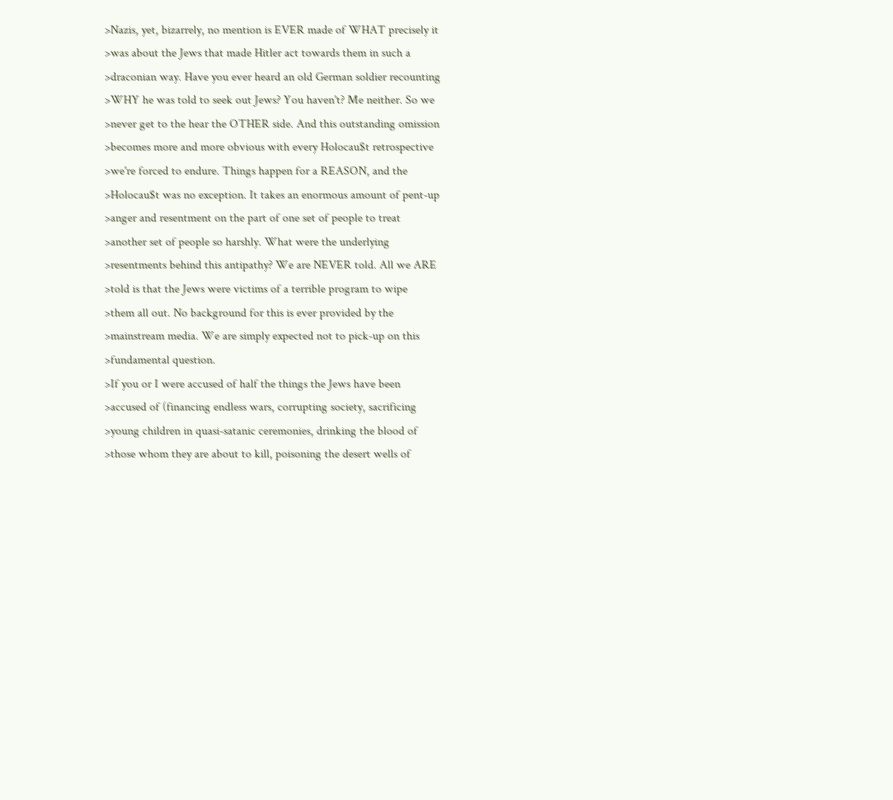>Nazis, yet, bizarrely, no mention is EVER made of WHAT precisely it
>was about the Jews that made Hitler act towards them in such a
>draconian way. Have you ever heard an old German soldier recounting
>WHY he was told to seek out Jews? You haven't? Me neither. So we
>never get to the hear the OTHER side. And this outstanding omission
>becomes more and more obvious with every Holocau$t retrospective
>we're forced to endure. Things happen for a REASON, and the
>Holocau$t was no exception. It takes an enormous amount of pent-up
>anger and resentment on the part of one set of people to treat
>another set of people so harshly. What were the underlying
>resentments behind this antipathy? We are NEVER told. All we ARE
>told is that the Jews were victims of a terrible program to wipe
>them all out. No background for this is ever provided by the
>mainstream media. We are simply expected not to pick-up on this
>fundamental question.
>If you or I were accused of half the things the Jews have been
>accused of (financing endless wars, corrupting society, sacrificing
>young children in quasi-satanic ceremonies, drinking the blood of
>those whom they are about to kill, poisoning the desert wells of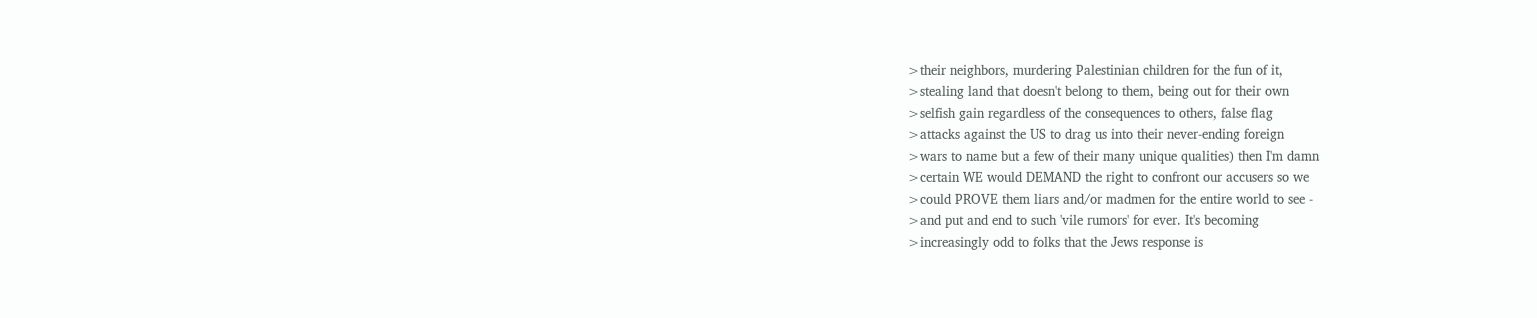>their neighbors, murdering Palestinian children for the fun of it,
>stealing land that doesn't belong to them, being out for their own
>selfish gain regardless of the consequences to others, false flag
>attacks against the US to drag us into their never-ending foreign
>wars to name but a few of their many unique qualities) then I'm damn
>certain WE would DEMAND the right to confront our accusers so we
>could PROVE them liars and/or madmen for the entire world to see -
>and put and end to such 'vile rumors' for ever. It's becoming
>increasingly odd to folks that the Jews response is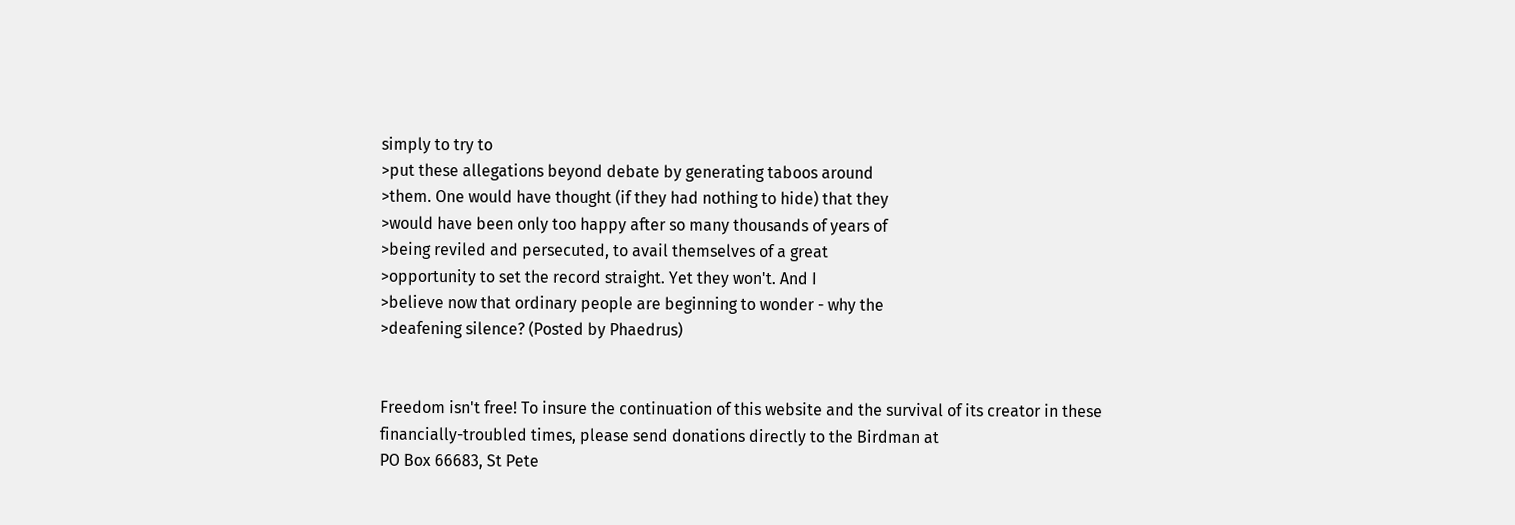simply to try to
>put these allegations beyond debate by generating taboos around
>them. One would have thought (if they had nothing to hide) that they
>would have been only too happy after so many thousands of years of
>being reviled and persecuted, to avail themselves of a great
>opportunity to set the record straight. Yet they won't. And I
>believe now that ordinary people are beginning to wonder - why the
>deafening silence? (Posted by Phaedrus)


Freedom isn't free! To insure the continuation of this website and the survival of its creator in these financially-troubled times, please send donations directly to the Birdman at
PO Box 66683, St Pete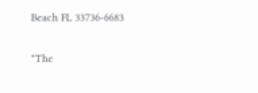Beach FL 33736-6683

"The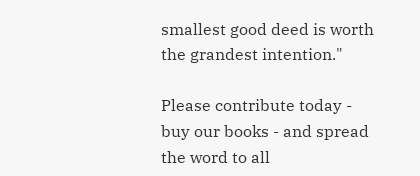smallest good deed is worth the grandest intention."

Please contribute today - buy our books - and spread the word to all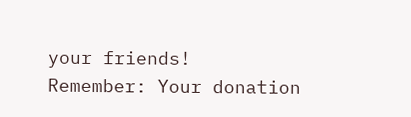your friends!
Remember: Your donation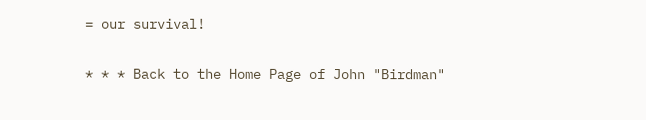= our survival!

* * * Back to the Home Page of John "Birdman"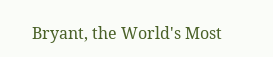Bryant, the World's Most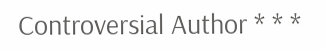Controversial Author * * *